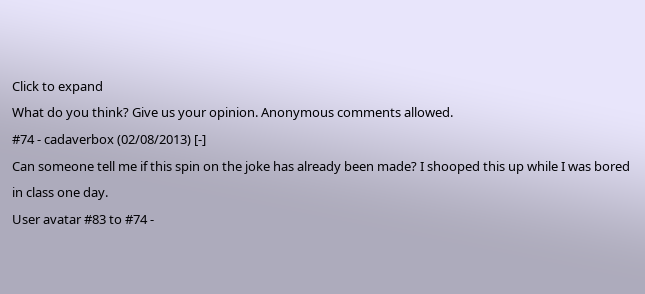Click to expand
What do you think? Give us your opinion. Anonymous comments allowed.
#74 - cadaverbox (02/08/2013) [-]
Can someone tell me if this spin on the joke has already been made? I shooped this up while I was bored in class one day.
User avatar #83 to #74 -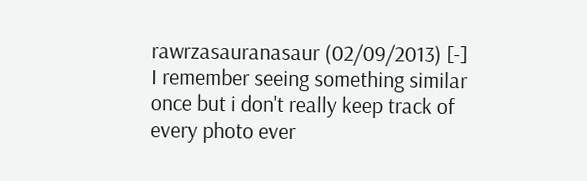rawrzasauranasaur (02/09/2013) [-]
I remember seeing something similar once but i don't really keep track of every photo ever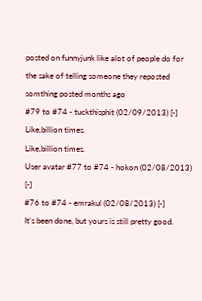posted on funnyjunk like alot of people do for the sake of telling someone they reposted somthing posted months ago
#79 to #74 - tuckthisphit (02/09/2013) [-]
Like,billion times.
Like,billion times.
User avatar #77 to #74 - hokon (02/08/2013) [-]
#76 to #74 - emrakul (02/08/2013) [-]
It's been done, but yours is still pretty good.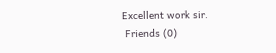Excellent work sir.
 Friends (0)